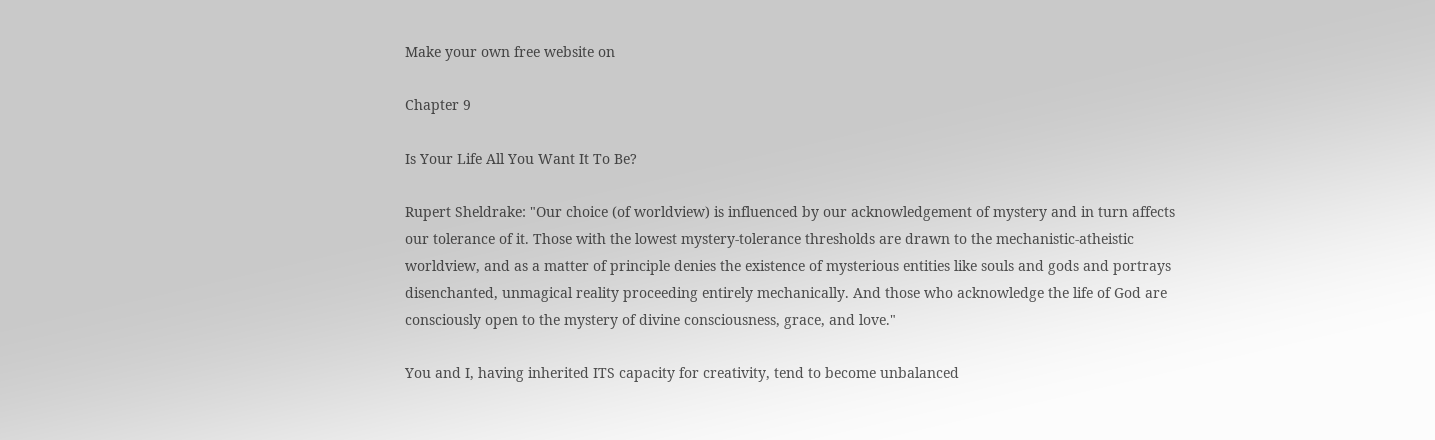Make your own free website on

Chapter 9

Is Your Life All You Want It To Be?

Rupert Sheldrake: "Our choice (of worldview) is influenced by our acknowledgement of mystery and in turn affects our tolerance of it. Those with the lowest mystery-tolerance thresholds are drawn to the mechanistic-atheistic worldview, and as a matter of principle denies the existence of mysterious entities like souls and gods and portrays disenchanted, unmagical reality proceeding entirely mechanically. And those who acknowledge the life of God are consciously open to the mystery of divine consciousness, grace, and love."

You and I, having inherited ITS capacity for creativity, tend to become unbalanced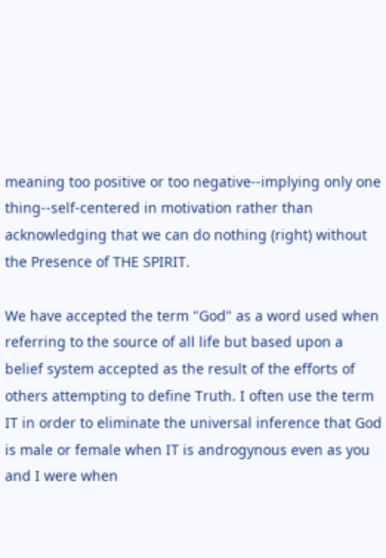meaning too positive or too negative--implying only one thing--self-centered in motivation rather than acknowledging that we can do nothing (right) without the Presence of THE SPIRIT.

We have accepted the term "God" as a word used when referring to the source of all life but based upon a belief system accepted as the result of the efforts of others attempting to define Truth. I often use the term IT in order to eliminate the universal inference that God is male or female when IT is androgynous even as you and I were when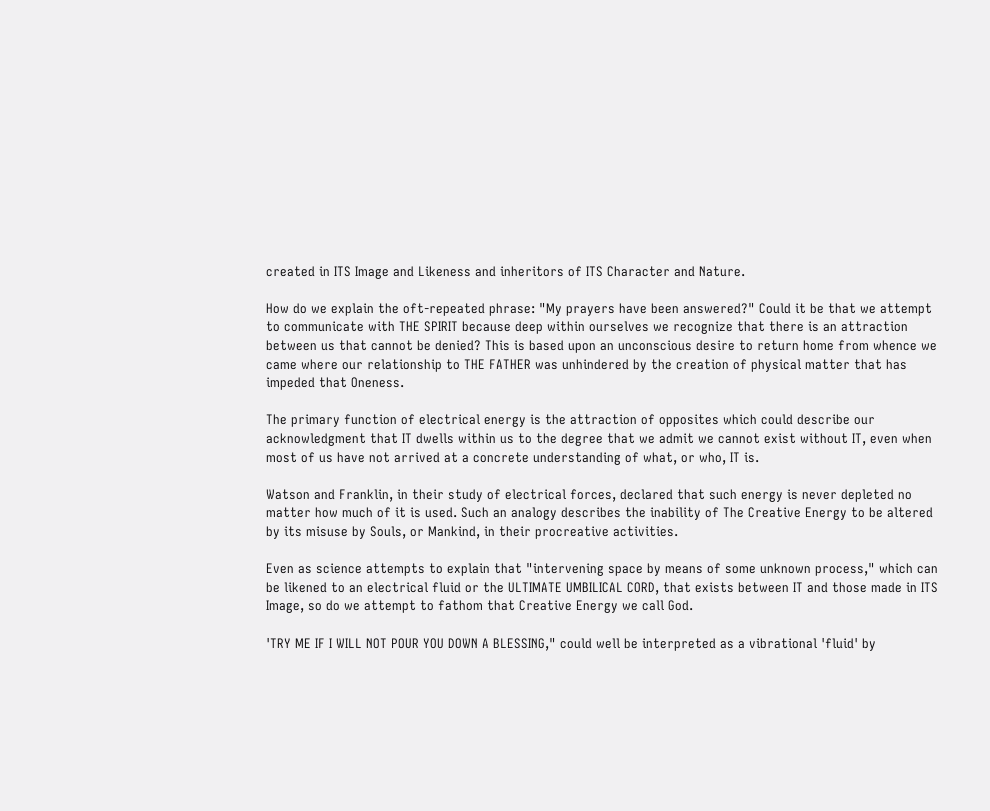created in ITS Image and Likeness and inheritors of ITS Character and Nature.

How do we explain the oft-repeated phrase: "My prayers have been answered?" Could it be that we attempt to communicate with THE SPIRIT because deep within ourselves we recognize that there is an attraction between us that cannot be denied? This is based upon an unconscious desire to return home from whence we came where our relationship to THE FATHER was unhindered by the creation of physical matter that has impeded that Oneness.

The primary function of electrical energy is the attraction of opposites which could describe our acknowledgment that IT dwells within us to the degree that we admit we cannot exist without IT, even when most of us have not arrived at a concrete understanding of what, or who, IT is.

Watson and Franklin, in their study of electrical forces, declared that such energy is never depleted no matter how much of it is used. Such an analogy describes the inability of The Creative Energy to be altered by its misuse by Souls, or Mankind, in their procreative activities.

Even as science attempts to explain that "intervening space by means of some unknown process," which can be likened to an electrical fluid or the ULTIMATE UMBILICAL CORD, that exists between IT and those made in ITS Image, so do we attempt to fathom that Creative Energy we call God.

'TRY ME IF I WILL NOT POUR YOU DOWN A BLESSING," could well be interpreted as a vibrational 'fluid' by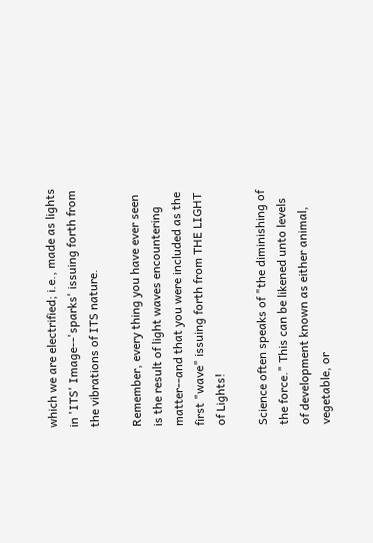which we are electrified; i.e., made as lights in 'ITS' Image--'sparks' issuing forth from the vibrations of ITS nature.

Remember, every thing you have ever seen is the result of light waves encountering matter--and that you were included as the first "wave" issuing forth from THE LIGHT of Lights!

Science often speaks of "the diminishing of the force." This can be likened unto levels of development known as either animal, vegetable, or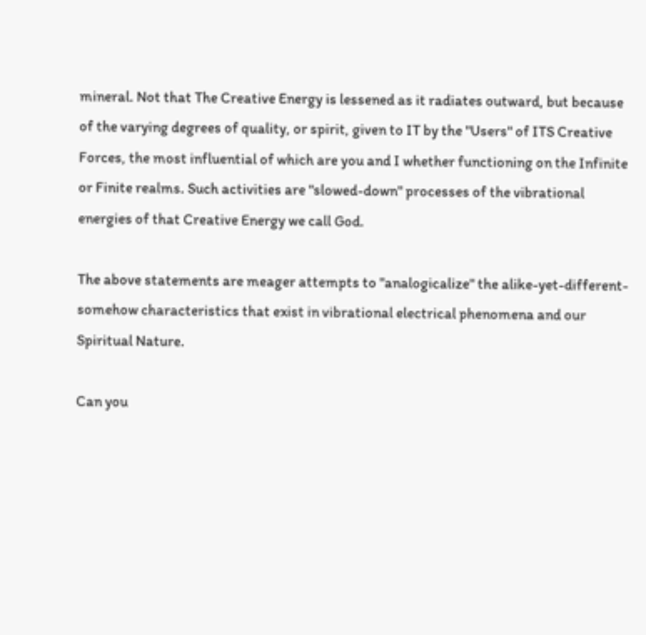mineral. Not that The Creative Energy is lessened as it radiates outward, but because of the varying degrees of quality, or spirit, given to IT by the "Users" of ITS Creative Forces, the most influential of which are you and I whether functioning on the Infinite or Finite realms. Such activities are "slowed-down" processes of the vibrational energies of that Creative Energy we call God.

The above statements are meager attempts to "analogicalize" the alike-yet-different-somehow characteristics that exist in vibrational electrical phenomena and our Spiritual Nature.

Can you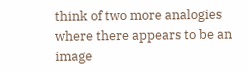think of two more analogies where there appears to be an image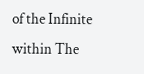of the Infinite within The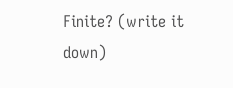Finite? (write it down)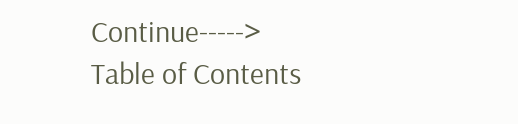Continue-----> Table of Contents